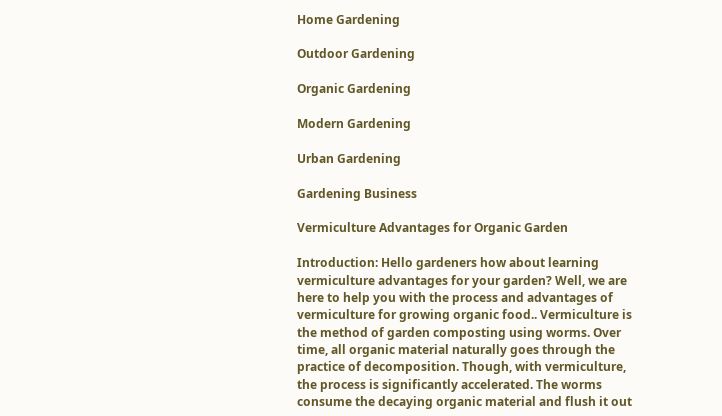Home Gardening

Outdoor Gardening

Organic Gardening

Modern Gardening

Urban Gardening

Gardening Business

Vermiculture Advantages for Organic Garden

Introduction: Hello gardeners how about learning vermiculture advantages for your garden? Well, we are here to help you with the process and advantages of vermiculture for growing organic food.. Vermiculture is the method of garden composting using worms. Over time, all organic material naturally goes through the practice of decomposition. Though, with vermiculture, the process is significantly accelerated. The worms consume the decaying organic material and flush it out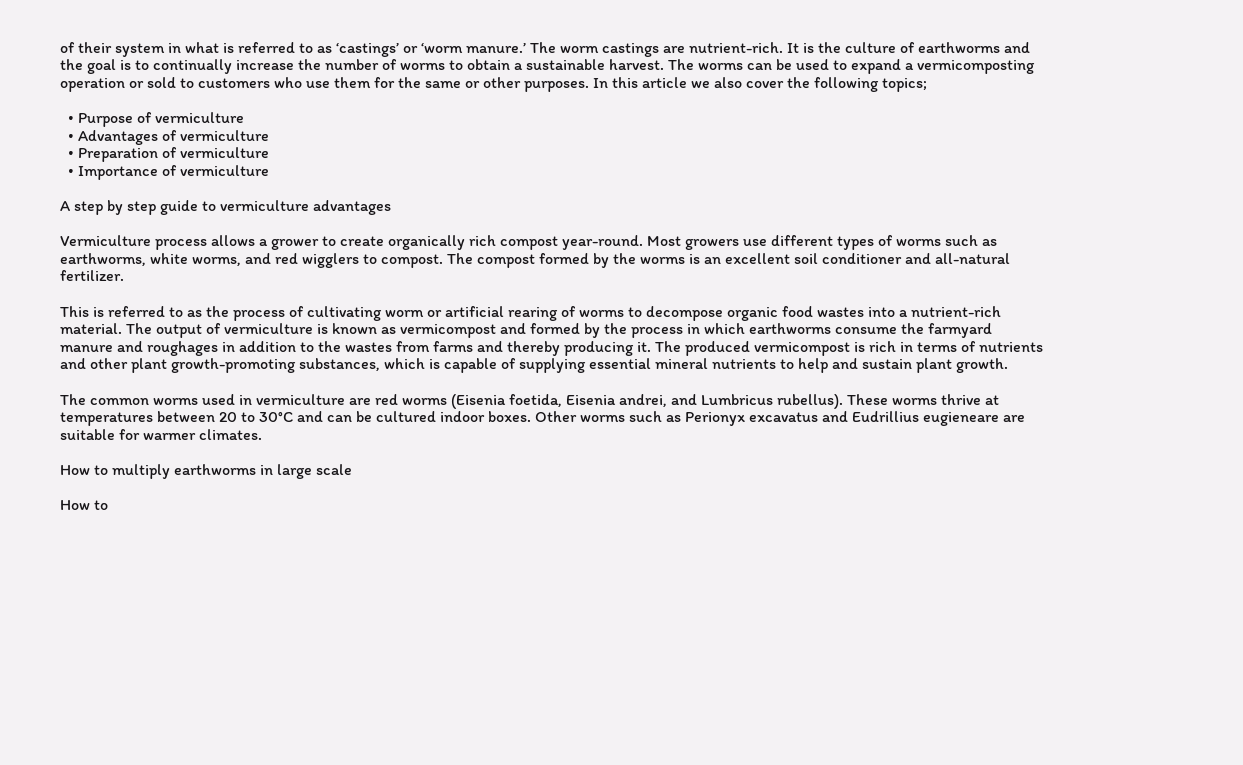of their system in what is referred to as ‘castings’ or ‘worm manure.’ The worm castings are nutrient-rich. It is the culture of earthworms and the goal is to continually increase the number of worms to obtain a sustainable harvest. The worms can be used to expand a vermicomposting operation or sold to customers who use them for the same or other purposes. In this article we also cover the following topics;

  • Purpose of vermiculture
  • Advantages of vermiculture
  • Preparation of vermiculture
  • Importance of vermiculture

A step by step guide to vermiculture advantages

Vermiculture process allows a grower to create organically rich compost year-round. Most growers use different types of worms such as earthworms, white worms, and red wigglers to compost. The compost formed by the worms is an excellent soil conditioner and all-natural fertilizer.

This is referred to as the process of cultivating worm or artificial rearing of worms to decompose organic food wastes into a nutrient-rich material. The output of vermiculture is known as vermicompost and formed by the process in which earthworms consume the farmyard manure and roughages in addition to the wastes from farms and thereby producing it. The produced vermicompost is rich in terms of nutrients and other plant growth-promoting substances, which is capable of supplying essential mineral nutrients to help and sustain plant growth.

The common worms used in vermiculture are red worms (Eisenia foetida, Eisenia andrei, and Lumbricus rubellus). These worms thrive at temperatures between 20 to 30°C and can be cultured indoor boxes. Other worms such as Perionyx excavatus and Eudrillius eugieneare are suitable for warmer climates.

How to multiply earthworms in large scale

How to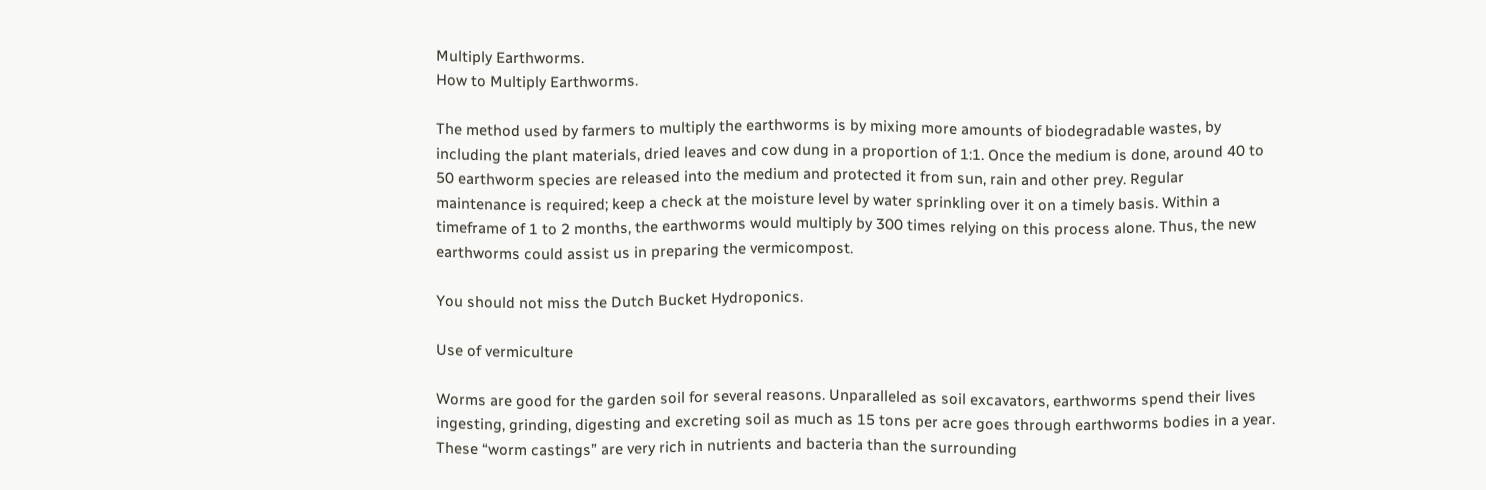Multiply Earthworms.
How to Multiply Earthworms.

The method used by farmers to multiply the earthworms is by mixing more amounts of biodegradable wastes, by including the plant materials, dried leaves and cow dung in a proportion of 1:1. Once the medium is done, around 40 to 50 earthworm species are released into the medium and protected it from sun, rain and other prey. Regular maintenance is required; keep a check at the moisture level by water sprinkling over it on a timely basis. Within a timeframe of 1 to 2 months, the earthworms would multiply by 300 times relying on this process alone. Thus, the new earthworms could assist us in preparing the vermicompost.

You should not miss the Dutch Bucket Hydroponics.

Use of vermiculture

Worms are good for the garden soil for several reasons. Unparalleled as soil excavators, earthworms spend their lives ingesting, grinding, digesting and excreting soil as much as 15 tons per acre goes through earthworms bodies in a year. These “worm castings” are very rich in nutrients and bacteria than the surrounding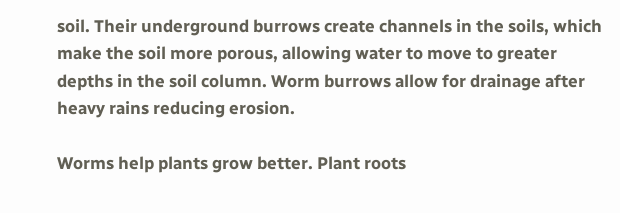soil. Their underground burrows create channels in the soils, which make the soil more porous, allowing water to move to greater depths in the soil column. Worm burrows allow for drainage after heavy rains reducing erosion.

Worms help plants grow better. Plant roots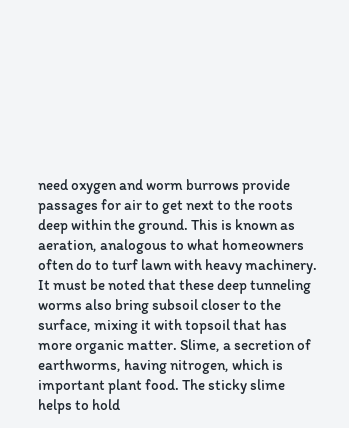need oxygen and worm burrows provide passages for air to get next to the roots deep within the ground. This is known as aeration, analogous to what homeowners often do to turf lawn with heavy machinery. It must be noted that these deep tunneling worms also bring subsoil closer to the surface, mixing it with topsoil that has more organic matter. Slime, a secretion of earthworms, having nitrogen, which is important plant food. The sticky slime helps to hold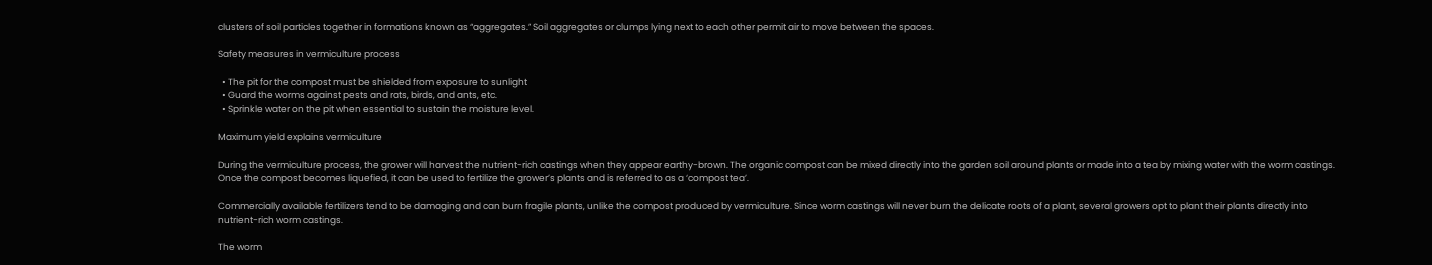clusters of soil particles together in formations known as “aggregates.” Soil aggregates or clumps lying next to each other permit air to move between the spaces.

Safety measures in vermiculture process

  • The pit for the compost must be shielded from exposure to sunlight
  • Guard the worms against pests and rats, birds, and ants, etc.
  • Sprinkle water on the pit when essential to sustain the moisture level.

Maximum yield explains vermiculture

During the vermiculture process, the grower will harvest the nutrient-rich castings when they appear earthy-brown. The organic compost can be mixed directly into the garden soil around plants or made into a tea by mixing water with the worm castings. Once the compost becomes liquefied, it can be used to fertilize the grower’s plants and is referred to as a ‘compost tea’.

Commercially available fertilizers tend to be damaging and can burn fragile plants, unlike the compost produced by vermiculture. Since worm castings will never burn the delicate roots of a plant, several growers opt to plant their plants directly into nutrient-rich worm castings.

The worm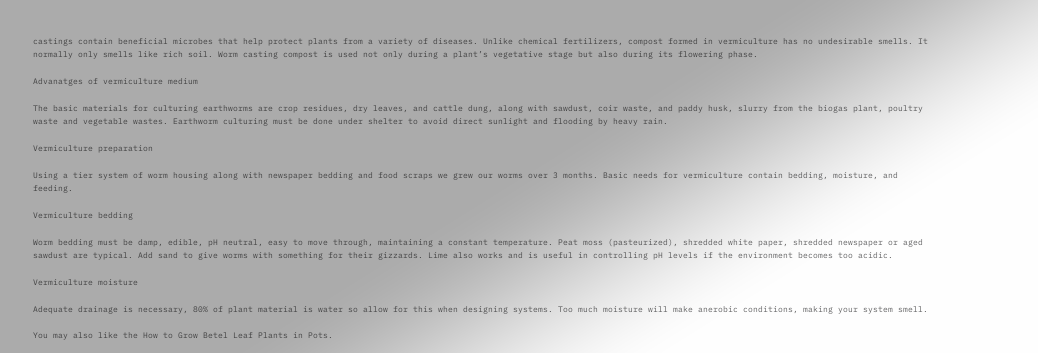castings contain beneficial microbes that help protect plants from a variety of diseases. Unlike chemical fertilizers, compost formed in vermiculture has no undesirable smells. It normally only smells like rich soil. Worm casting compost is used not only during a plant’s vegetative stage but also during its flowering phase.

Advanatges of vermiculture medium

The basic materials for culturing earthworms are crop residues, dry leaves, and cattle dung, along with sawdust, coir waste, and paddy husk, slurry from the biogas plant, poultry waste and vegetable wastes. Earthworm culturing must be done under shelter to avoid direct sunlight and flooding by heavy rain.

Vermiculture preparation

Using a tier system of worm housing along with newspaper bedding and food scraps we grew our worms over 3 months. Basic needs for vermiculture contain bedding, moisture, and feeding.

Vermiculture bedding

Worm bedding must be damp, edible, pH neutral, easy to move through, maintaining a constant temperature. Peat moss (pasteurized), shredded white paper, shredded newspaper or aged sawdust are typical. Add sand to give worms with something for their gizzards. Lime also works and is useful in controlling pH levels if the environment becomes too acidic.

Vermiculture moisture

Adequate drainage is necessary, 80% of plant material is water so allow for this when designing systems. Too much moisture will make anerobic conditions, making your system smell.

You may also like the How to Grow Betel Leaf Plants in Pots.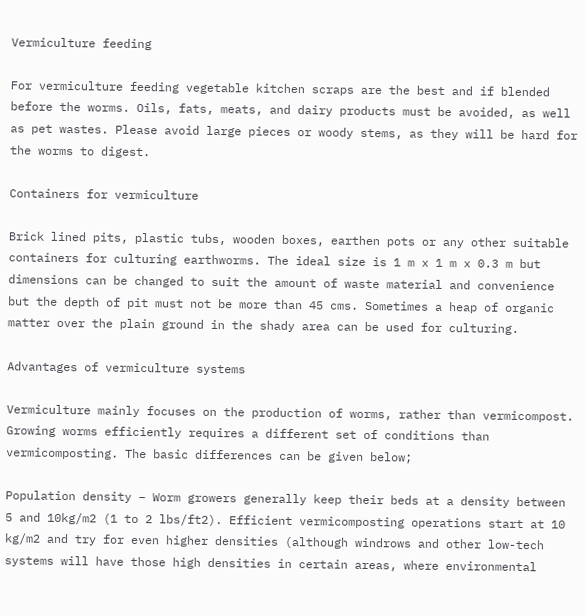Vermiculture feeding

For vermiculture feeding vegetable kitchen scraps are the best and if blended before the worms. Oils, fats, meats, and dairy products must be avoided, as well as pet wastes. Please avoid large pieces or woody stems, as they will be hard for the worms to digest.

Containers for vermiculture

Brick lined pits, plastic tubs, wooden boxes, earthen pots or any other suitable containers for culturing earthworms. The ideal size is 1 m x 1 m x 0.3 m but dimensions can be changed to suit the amount of waste material and convenience but the depth of pit must not be more than 45 cms. Sometimes a heap of organic matter over the plain ground in the shady area can be used for culturing.

Advantages of vermiculture systems

Vermiculture mainly focuses on the production of worms, rather than vermicompost. Growing worms efficiently requires a different set of conditions than vermicomposting. The basic differences can be given below;

Population density – Worm growers generally keep their beds at a density between 5 and 10kg/m2 (1 to 2 lbs/ft2). Efficient vermicomposting operations start at 10 kg/m2 and try for even higher densities (although windrows and other low-tech systems will have those high densities in certain areas, where environmental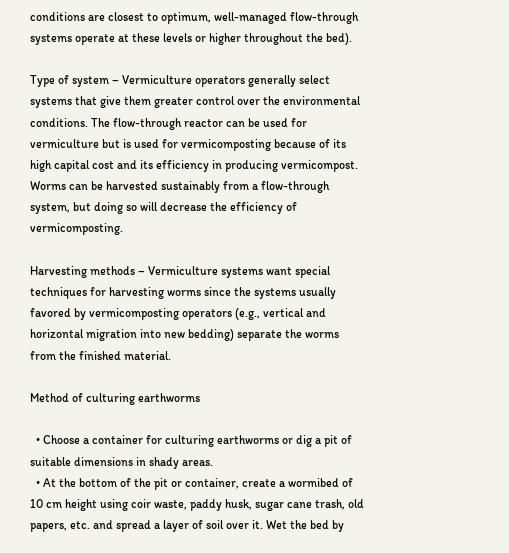conditions are closest to optimum, well-managed flow-through systems operate at these levels or higher throughout the bed).

Type of system – Vermiculture operators generally select systems that give them greater control over the environmental conditions. The flow-through reactor can be used for vermiculture but is used for vermicomposting because of its high capital cost and its efficiency in producing vermicompost. Worms can be harvested sustainably from a flow-through system, but doing so will decrease the efficiency of vermicomposting.

Harvesting methods – Vermiculture systems want special techniques for harvesting worms since the systems usually favored by vermicomposting operators (e.g., vertical and horizontal migration into new bedding) separate the worms from the finished material.

Method of culturing earthworms

  • Choose a container for culturing earthworms or dig a pit of suitable dimensions in shady areas.
  • At the bottom of the pit or container, create a wormibed of 10 cm height using coir waste, paddy husk, sugar cane trash, old papers, etc. and spread a layer of soil over it. Wet the bed by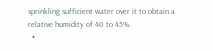sprinkling sufficient water over it to obtain a relative humidity of 40 to 45%.
  •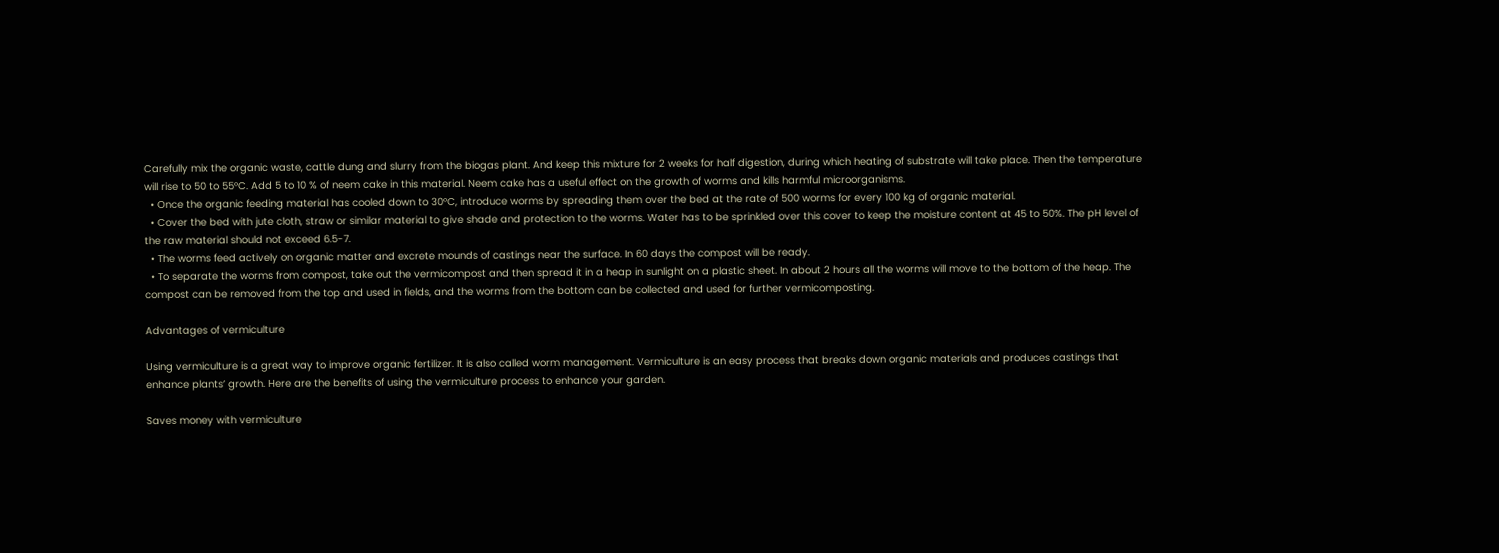Carefully mix the organic waste, cattle dung and slurry from the biogas plant. And keep this mixture for 2 weeks for half digestion, during which heating of substrate will take place. Then the temperature will rise to 50 to 55°C. Add 5 to 10 % of neem cake in this material. Neem cake has a useful effect on the growth of worms and kills harmful microorganisms.
  • Once the organic feeding material has cooled down to 30°C, introduce worms by spreading them over the bed at the rate of 500 worms for every 100 kg of organic material.
  • Cover the bed with jute cloth, straw or similar material to give shade and protection to the worms. Water has to be sprinkled over this cover to keep the moisture content at 45 to 50%. The pH level of the raw material should not exceed 6.5-7.
  • The worms feed actively on organic matter and excrete mounds of castings near the surface. In 60 days the compost will be ready.
  • To separate the worms from compost, take out the vermicompost and then spread it in a heap in sunlight on a plastic sheet. In about 2 hours all the worms will move to the bottom of the heap. The compost can be removed from the top and used in fields, and the worms from the bottom can be collected and used for further vermicomposting.

Advantages of vermiculture

Using vermiculture is a great way to improve organic fertilizer. It is also called worm management. Vermiculture is an easy process that breaks down organic materials and produces castings that enhance plants’ growth. Here are the benefits of using the vermiculture process to enhance your garden.

Saves money with vermiculture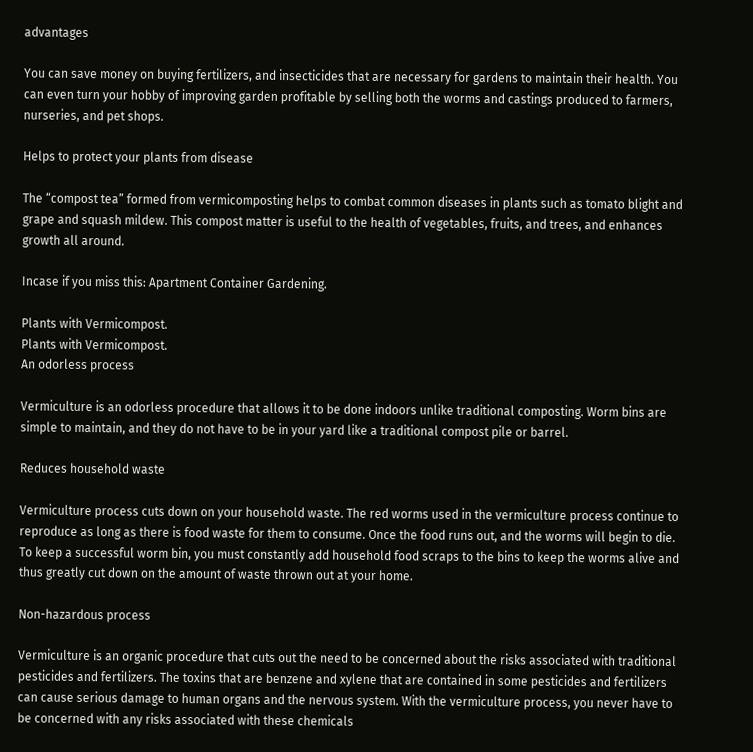advantages

You can save money on buying fertilizers, and insecticides that are necessary for gardens to maintain their health. You can even turn your hobby of improving garden profitable by selling both the worms and castings produced to farmers, nurseries, and pet shops.

Helps to protect your plants from disease

The “compost tea” formed from vermicomposting helps to combat common diseases in plants such as tomato blight and grape and squash mildew. This compost matter is useful to the health of vegetables, fruits, and trees, and enhances growth all around.

Incase if you miss this: Apartment Container Gardening.

Plants with Vermicompost.
Plants with Vermicompost.
An odorless process

Vermiculture is an odorless procedure that allows it to be done indoors unlike traditional composting. Worm bins are simple to maintain, and they do not have to be in your yard like a traditional compost pile or barrel.

Reduces household waste

Vermiculture process cuts down on your household waste. The red worms used in the vermiculture process continue to reproduce as long as there is food waste for them to consume. Once the food runs out, and the worms will begin to die. To keep a successful worm bin, you must constantly add household food scraps to the bins to keep the worms alive and thus greatly cut down on the amount of waste thrown out at your home.

Non-hazardous process

Vermiculture is an organic procedure that cuts out the need to be concerned about the risks associated with traditional pesticides and fertilizers. The toxins that are benzene and xylene that are contained in some pesticides and fertilizers can cause serious damage to human organs and the nervous system. With the vermiculture process, you never have to be concerned with any risks associated with these chemicals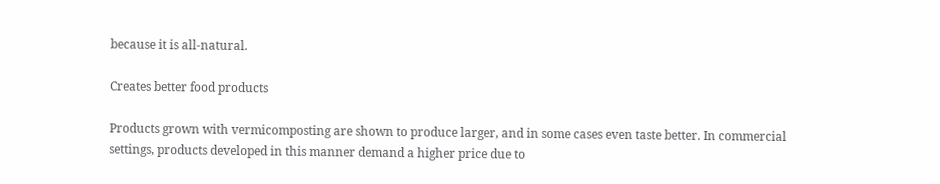because it is all-natural.

Creates better food products

Products grown with vermicomposting are shown to produce larger, and in some cases even taste better. In commercial settings, products developed in this manner demand a higher price due to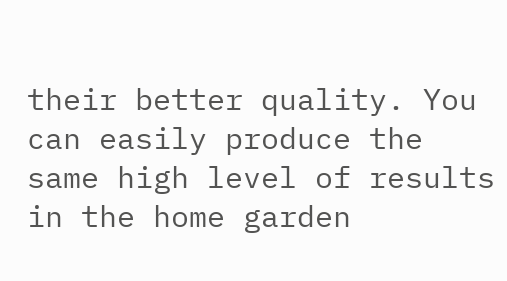their better quality. You can easily produce the same high level of results in the home garden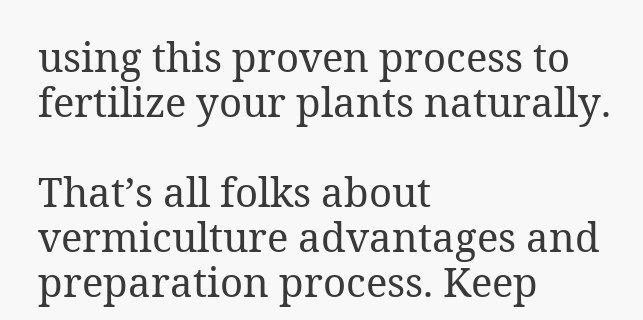using this proven process to fertilize your plants naturally.

That’s all folks about vermiculture advantages and preparation process. Keep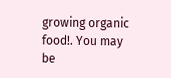growing organic food!. You may be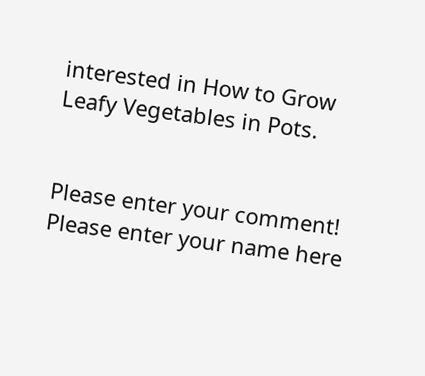interested in How to Grow Leafy Vegetables in Pots.


Please enter your comment!
Please enter your name here